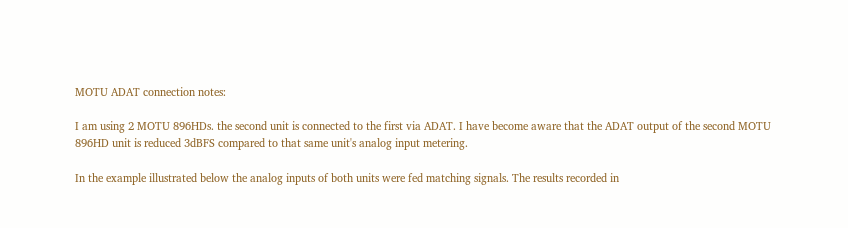MOTU ADAT connection notes:

I am using 2 MOTU 896HDs. the second unit is connected to the first via ADAT. I have become aware that the ADAT output of the second MOTU 896HD unit is reduced 3dBFS compared to that same unit's analog input metering.

In the example illustrated below the analog inputs of both units were fed matching signals. The results recorded in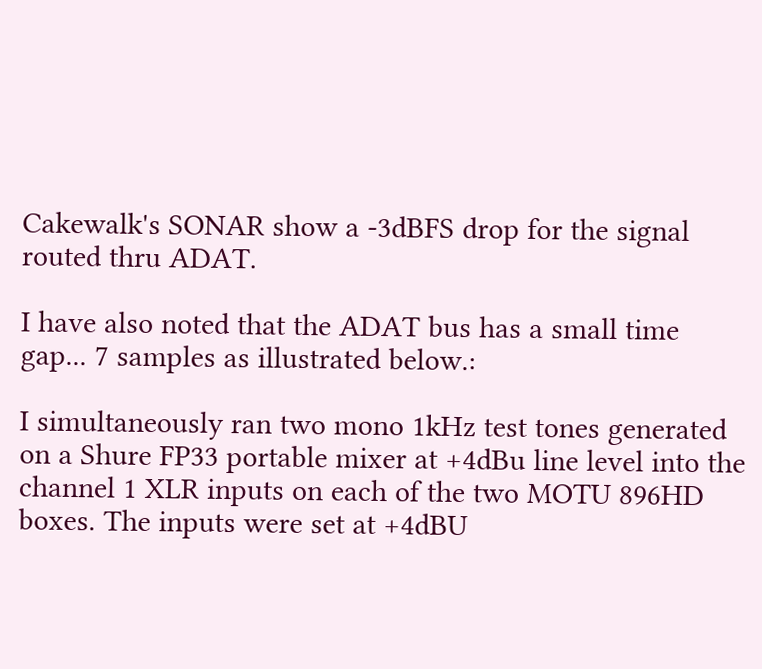Cakewalk's SONAR show a -3dBFS drop for the signal routed thru ADAT.

I have also noted that the ADAT bus has a small time gap... 7 samples as illustrated below.:

I simultaneously ran two mono 1kHz test tones generated on a Shure FP33 portable mixer at +4dBu line level into the channel 1 XLR inputs on each of the two MOTU 896HD boxes. The inputs were set at +4dBU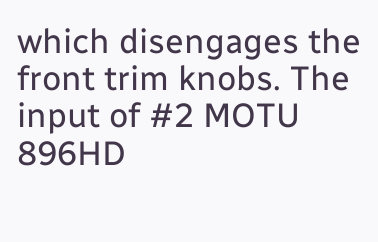which disengages the front trim knobs. The input of #2 MOTU 896HD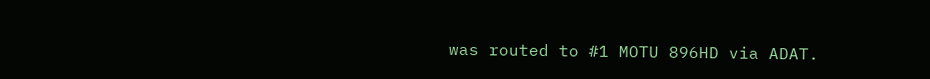was routed to #1 MOTU 896HD via ADAT.